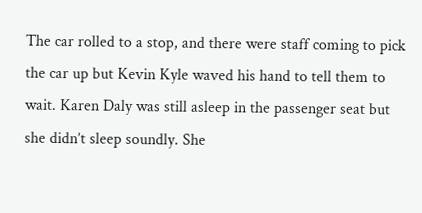The car rolled to a stop, and there were staff coming to pick the car up but Kevin Kyle waved his hand to tell them to wait. Karen Daly was still asleep in the passenger seat but she didn’t sleep soundly. She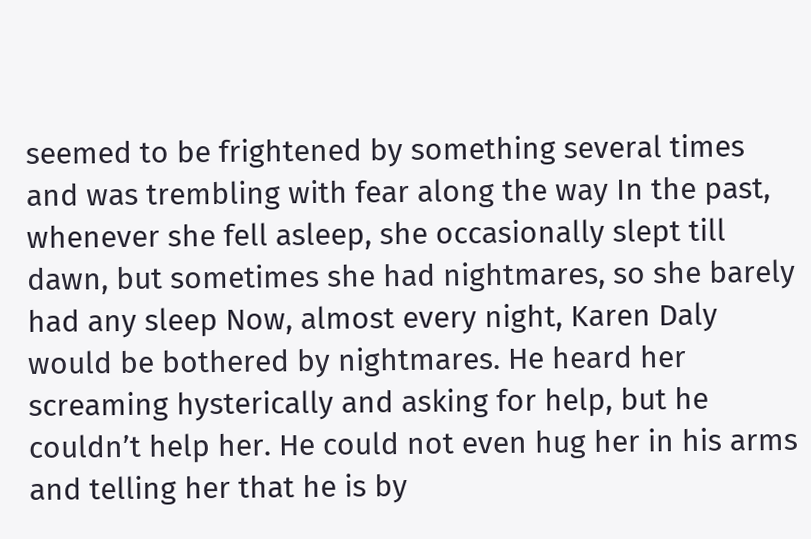seemed to be frightened by something several times and was trembling with fear along the way In the past, whenever she fell asleep, she occasionally slept till dawn, but sometimes she had nightmares, so she barely had any sleep Now, almost every night, Karen Daly would be bothered by nightmares. He heard her screaming hysterically and asking for help, but he couldn’t help her. He could not even hug her in his arms and telling her that he is by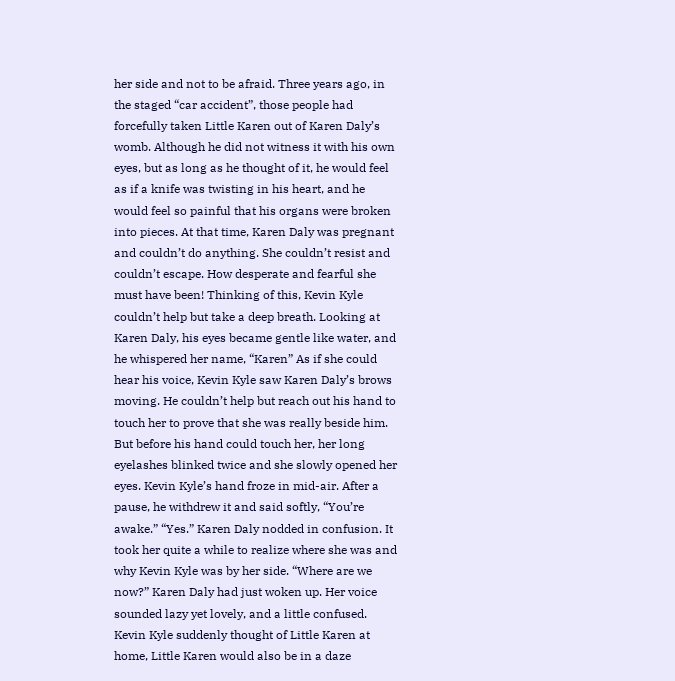her side and not to be afraid. Three years ago, in the staged “car accident”, those people had forcefully taken Little Karen out of Karen Daly’s womb. Although he did not witness it with his own eyes, but as long as he thought of it, he would feel as if a knife was twisting in his heart, and he would feel so painful that his organs were broken into pieces. At that time, Karen Daly was pregnant and couldn’t do anything. She couldn’t resist and couldn’t escape. How desperate and fearful she must have been! Thinking of this, Kevin Kyle couldn’t help but take a deep breath. Looking at Karen Daly, his eyes became gentle like water, and he whispered her name, “Karen” As if she could hear his voice, Kevin Kyle saw Karen Daly’s brows moving. He couldn’t help but reach out his hand to touch her to prove that she was really beside him. But before his hand could touch her, her long eyelashes blinked twice and she slowly opened her eyes. Kevin Kyle’s hand froze in mid-air. After a pause, he withdrew it and said softly, “You’re awake.” “Yes.” Karen Daly nodded in confusion. It took her quite a while to realize where she was and why Kevin Kyle was by her side. “Where are we now?” Karen Daly had just woken up. Her voice sounded lazy yet lovely, and a little confused. Kevin Kyle suddenly thought of Little Karen at home, Little Karen would also be in a daze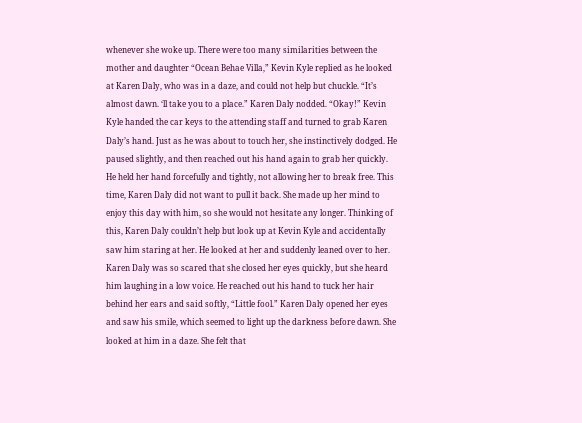whenever she woke up. There were too many similarities between the mother and daughter “Ocean Behae Villa,” Kevin Kyle replied as he looked at Karen Daly, who was in a daze, and could not help but chuckle. “It’s almost dawn. ‘ll take you to a place.” Karen Daly nodded. “Okay!” Kevin Kyle handed the car keys to the attending staff and turned to grab Karen Daly’s hand. Just as he was about to touch her, she instinctively dodged. He paused slightly, and then reached out his hand again to grab her quickly. He held her hand forcefully and tightly, not allowing her to break free. This time, Karen Daly did not want to pull it back. She made up her mind to enjoy this day with him, so she would not hesitate any longer. Thinking of this, Karen Daly couldn’t help but look up at Kevin Kyle and accidentally saw him staring at her. He looked at her and suddenly leaned over to her. Karen Daly was so scared that she closed her eyes quickly, but she heard him laughing in a low voice. He reached out his hand to tuck her hair behind her ears and said softly, “Little fool.” Karen Daly opened her eyes and saw his smile, which seemed to light up the darkness before dawn. She looked at him in a daze. She felt that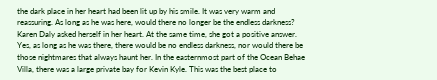the dark place in her heart had been lit up by his smile. It was very warm and reassuring. As long as he was here, would there no longer be the endless darkness? Karen Daly asked herself in her heart. At the same time, she got a positive answer. Yes, as long as he was there, there would be no endless darkness, nor would there be those nightmares that always haunt her. In the easternmost part of the Ocean Behae Villa, there was a large private bay for Kevin Kyle. This was the best place to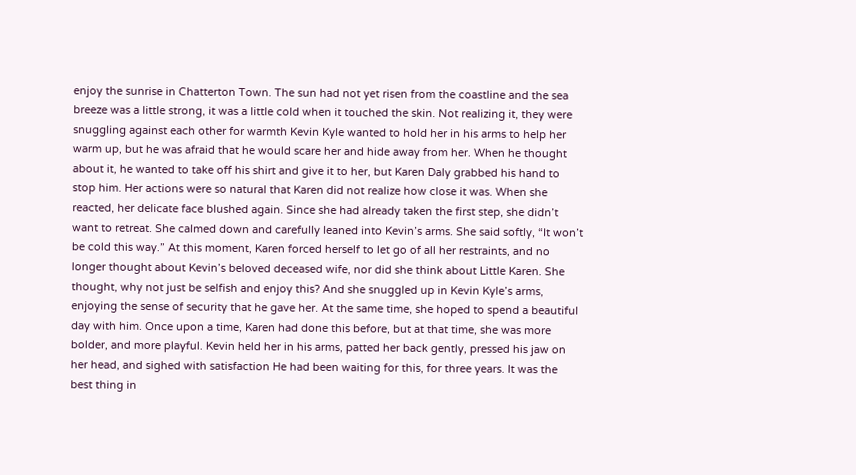enjoy the sunrise in Chatterton Town. The sun had not yet risen from the coastline and the sea breeze was a little strong, it was a little cold when it touched the skin. Not realizing it, they were snuggling against each other for warmth Kevin Kyle wanted to hold her in his arms to help her warm up, but he was afraid that he would scare her and hide away from her. When he thought about it, he wanted to take off his shirt and give it to her, but Karen Daly grabbed his hand to stop him. Her actions were so natural that Karen did not realize how close it was. When she reacted, her delicate face blushed again. Since she had already taken the first step, she didn’t want to retreat. She calmed down and carefully leaned into Kevin’s arms. She said softly, “It won’t be cold this way.” At this moment, Karen forced herself to let go of all her restraints, and no longer thought about Kevin’s beloved deceased wife, nor did she think about Little Karen. She thought, why not just be selfish and enjoy this? And she snuggled up in Kevin Kyle’s arms, enjoying the sense of security that he gave her. At the same time, she hoped to spend a beautiful day with him. Once upon a time, Karen had done this before, but at that time, she was more bolder, and more playful. Kevin held her in his arms, patted her back gently, pressed his jaw on her head, and sighed with satisfaction He had been waiting for this, for three years. It was the best thing in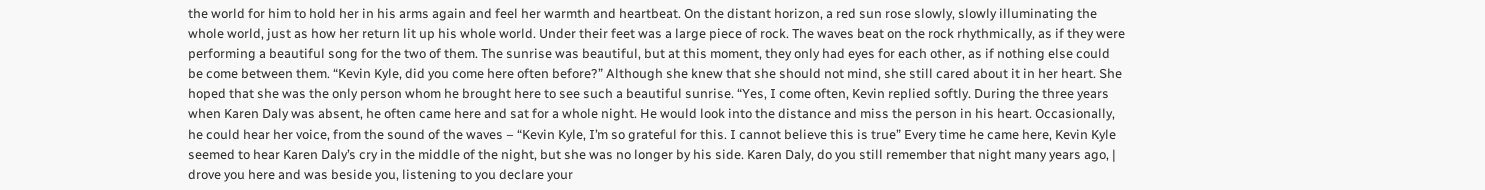the world for him to hold her in his arms again and feel her warmth and heartbeat. On the distant horizon, a red sun rose slowly, slowly illuminating the whole world, just as how her return lit up his whole world. Under their feet was a large piece of rock. The waves beat on the rock rhythmically, as if they were performing a beautiful song for the two of them. The sunrise was beautiful, but at this moment, they only had eyes for each other, as if nothing else could be come between them. “Kevin Kyle, did you come here often before?” Although she knew that she should not mind, she still cared about it in her heart. She hoped that she was the only person whom he brought here to see such a beautiful sunrise. “Yes, I come often, Kevin replied softly. During the three years when Karen Daly was absent, he often came here and sat for a whole night. He would look into the distance and miss the person in his heart. Occasionally, he could hear her voice, from the sound of the waves – “Kevin Kyle, I’m so grateful for this. I cannot believe this is true” Every time he came here, Kevin Kyle seemed to hear Karen Daly’s cry in the middle of the night, but she was no longer by his side. Karen Daly, do you still remember that night many years ago, | drove you here and was beside you, listening to you declare your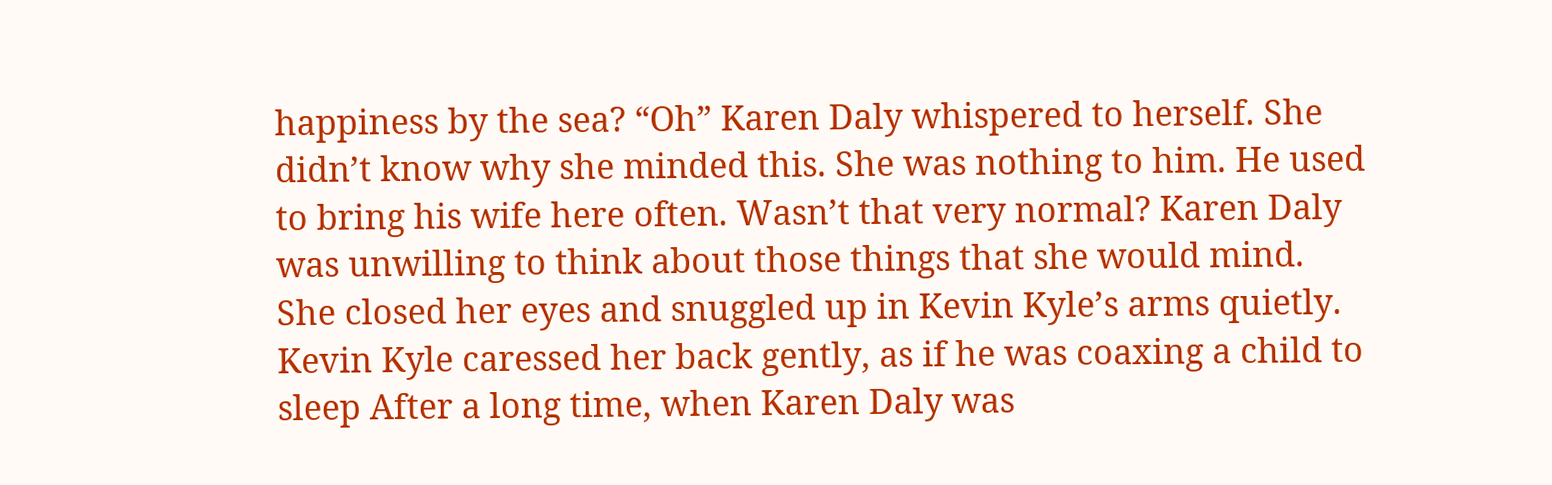happiness by the sea? “Oh” Karen Daly whispered to herself. She didn’t know why she minded this. She was nothing to him. He used to bring his wife here often. Wasn’t that very normal? Karen Daly was unwilling to think about those things that she would mind. She closed her eyes and snuggled up in Kevin Kyle’s arms quietly. Kevin Kyle caressed her back gently, as if he was coaxing a child to sleep After a long time, when Karen Daly was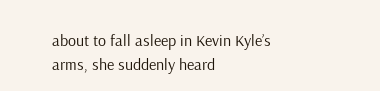about to fall asleep in Kevin Kyle’s arms, she suddenly heard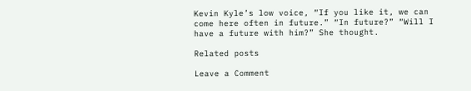Kevin Kyle’s low voice, “If you like it, we can come here often in future.” “In future?” “Will I have a future with him?” She thought.

Related posts

Leave a Comment